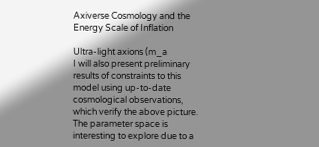Axiverse Cosmology and the Energy Scale of Inflation

Ultra-light axions (m_a
I will also present preliminary results of constraints to this model using up-to-date cosmological observations, which verify the above picture. The parameter space is interesting to explore due to a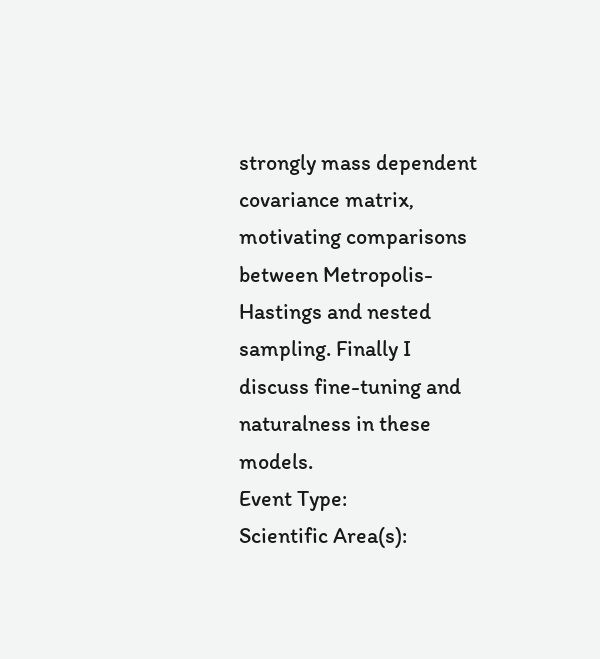strongly mass dependent covariance matrix, motivating comparisons between Metropolis-Hastings and nested sampling. Finally I discuss fine-tuning and naturalness in these models.
Event Type:
Scientific Area(s):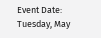Event Date:
Tuesday, May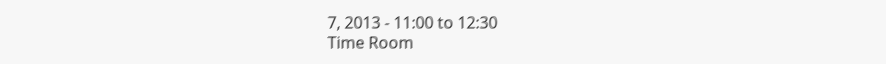7, 2013 - 11:00 to 12:30
Time Room